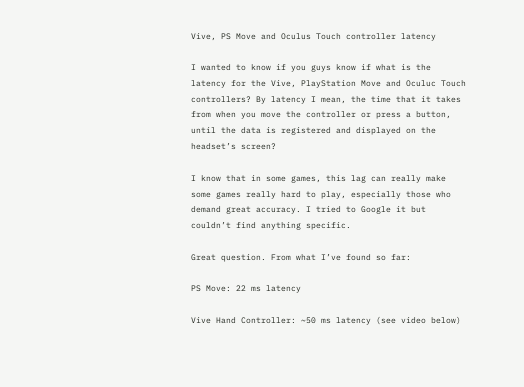Vive, PS Move and Oculus Touch controller latency

I wanted to know if you guys know if what is the latency for the Vive, PlayStation Move and Oculuc Touch controllers? By latency I mean, the time that it takes from when you move the controller or press a button, until the data is registered and displayed on the headset’s screen?

I know that in some games, this lag can really make some games really hard to play, especially those who demand great accuracy. I tried to Google it but couldn’t find anything specific.

Great question. From what I’ve found so far:

PS Move: 22 ms latency

Vive Hand Controller: ~50 ms latency (see video below)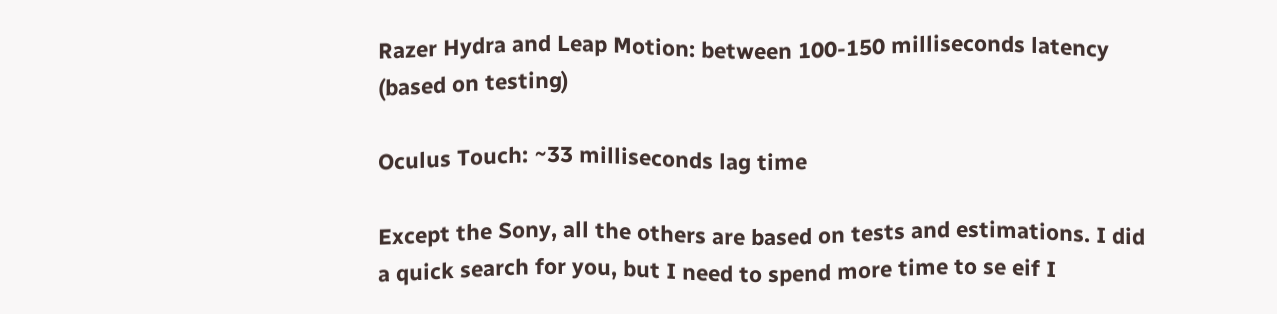Razer Hydra and Leap Motion: between 100-150 milliseconds latency (based on testing)

Oculus Touch: ~33 milliseconds lag time

Except the Sony, all the others are based on tests and estimations. I did a quick search for you, but I need to spend more time to se eif I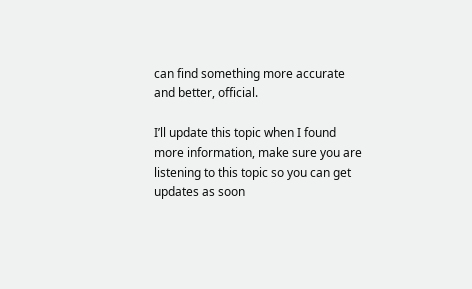can find something more accurate and better, official.

I’ll update this topic when I found more information, make sure you are listening to this topic so you can get updates as soon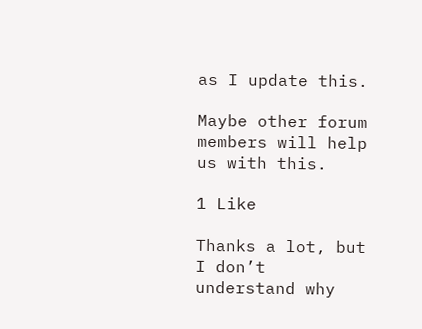as I update this.

Maybe other forum members will help us with this.

1 Like

Thanks a lot, but I don’t understand why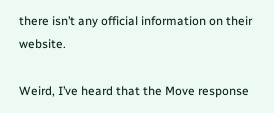there isn’t any official information on their website.

Weird, I’ve heard that the Move response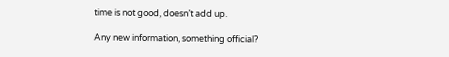time is not good, doesn’t add up.

Any new information, something official?